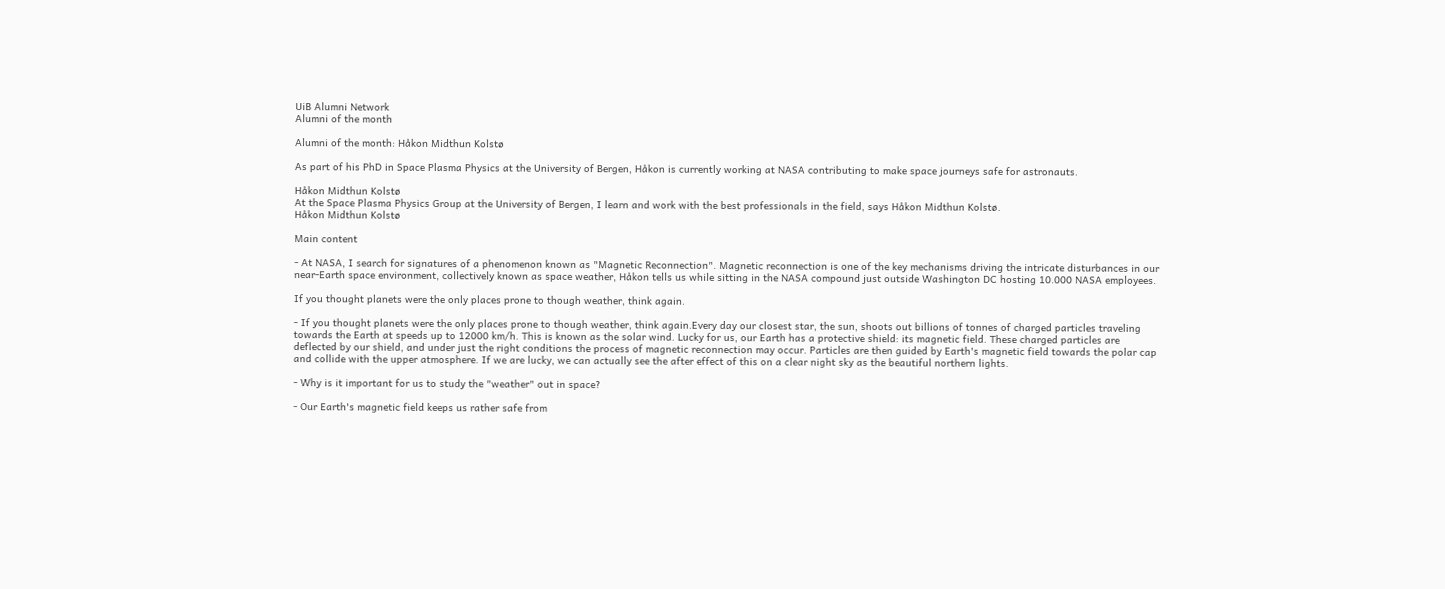UiB Alumni Network
Alumni of the month

Alumni of the month: Håkon Midthun Kolstø

As part of his PhD in Space Plasma Physics at the University of Bergen, Håkon is currently working at NASA contributing to make space journeys safe for astronauts.

Håkon Midthun Kolstø
At the Space Plasma Physics Group at the University of Bergen, I learn and work with the best professionals in the field, says Håkon Midthun Kolstø.
Håkon Midthun Kolstø

Main content

- At NASA, I search for signatures of a phenomenon known as "Magnetic Reconnection". Magnetic reconnection is one of the key mechanisms driving the intricate disturbances in our near-Earth space environment, collectively known as space weather, Håkon tells us while sitting in the NASA compound just outside Washington DC hosting 10.000 NASA employees.

If you thought planets were the only places prone to though weather, think again.

- If you thought planets were the only places prone to though weather, think again.Every day our closest star, the sun, shoots out billions of tonnes of charged particles traveling towards the Earth at speeds up to 12000 km/h. This is known as the solar wind. Lucky for us, our Earth has a protective shield: its magnetic field. These charged particles are deflected by our shield, and under just the right conditions the process of magnetic reconnection may occur. Particles are then guided by Earth's magnetic field towards the polar cap and collide with the upper atmosphere. If we are lucky, we can actually see the after effect of this on a clear night sky as the beautiful northern lights.

- Why is it important for us to study the "weather" out in space?

- Our Earth's magnetic field keeps us rather safe from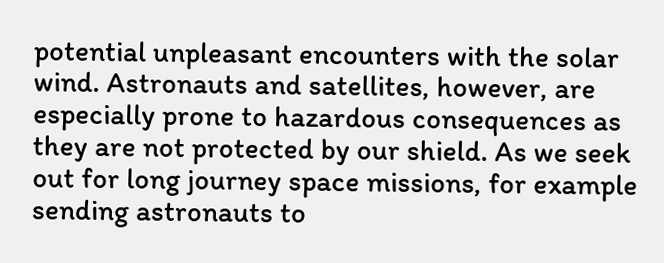potential unpleasant encounters with the solar wind. Astronauts and satellites, however, are especially prone to hazardous consequences as they are not protected by our shield. As we seek out for long journey space missions, for example sending astronauts to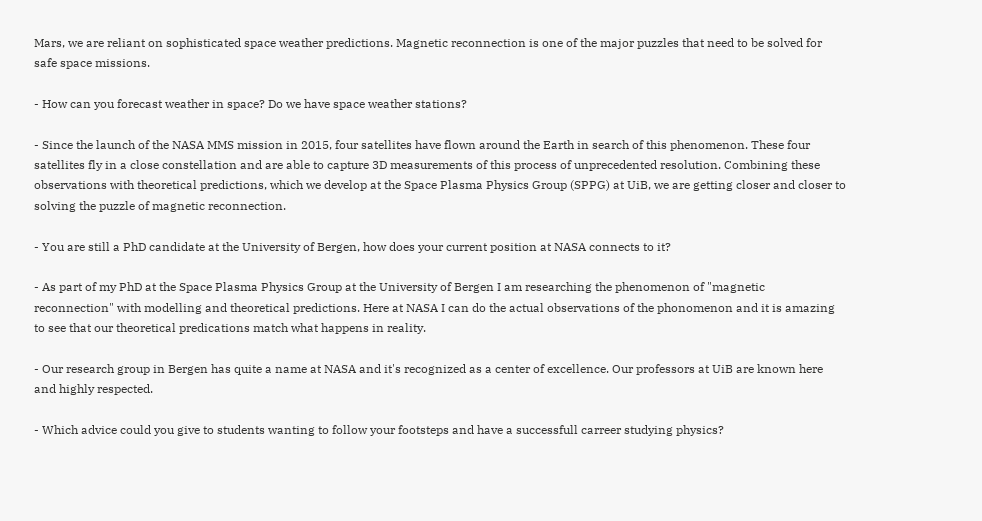Mars, we are reliant on sophisticated space weather predictions. Magnetic reconnection is one of the major puzzles that need to be solved for safe space missions.

- How can you forecast weather in space? Do we have space weather stations?

- Since the launch of the NASA MMS mission in 2015, four satellites have flown around the Earth in search of this phenomenon. These four satellites fly in a close constellation and are able to capture 3D measurements of this process of unprecedented resolution. Combining these observations with theoretical predictions, which we develop at the Space Plasma Physics Group (SPPG) at UiB, we are getting closer and closer to solving the puzzle of magnetic reconnection.

- You are still a PhD candidate at the University of Bergen, how does your current position at NASA connects to it?

- As part of my PhD at the Space Plasma Physics Group at the University of Bergen I am researching the phenomenon of "magnetic reconnection" with modelling and theoretical predictions. Here at NASA I can do the actual observations of the phonomenon and it is amazing to see that our theoretical predications match what happens in reality.

- Our research group in Bergen has quite a name at NASA and it's recognized as a center of excellence. Our professors at UiB are known here and highly respected.

- Which advice could you give to students wanting to follow your footsteps and have a successfull carreer studying physics?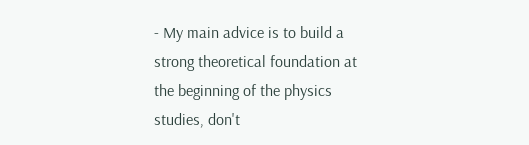- My main advice is to build a strong theoretical foundation at the beginning of the physics studies, don't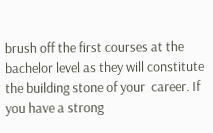brush off the first courses at the bachelor level as they will constitute the building stone of your  career. If you have a strong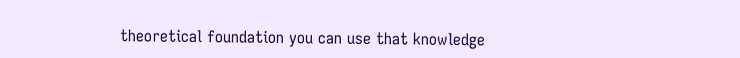theoretical foundation you can use that knowledge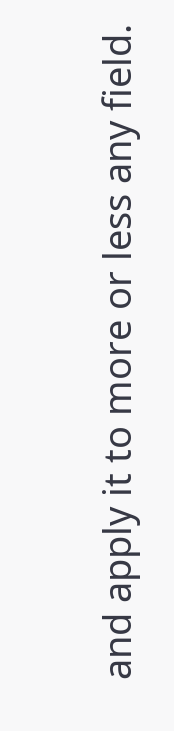and apply it to more or less any field.